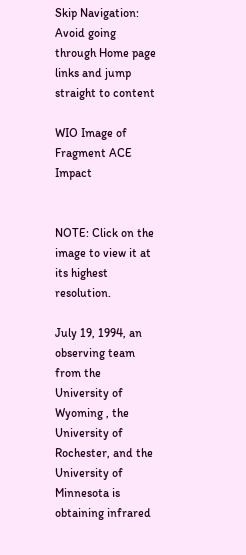Skip Navigation: Avoid going through Home page links and jump straight to content

WIO Image of Fragment ACE Impact


NOTE: Click on the image to view it at its highest resolution.

July 19, 1994, an observing team from the University of Wyoming , the University of Rochester, and the University of Minnesota is obtaining infrared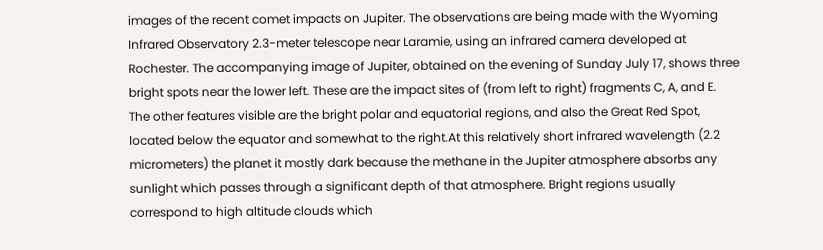images of the recent comet impacts on Jupiter. The observations are being made with the Wyoming Infrared Observatory 2.3-meter telescope near Laramie, using an infrared camera developed at Rochester. The accompanying image of Jupiter, obtained on the evening of Sunday July 17, shows three bright spots near the lower left. These are the impact sites of (from left to right) fragments C, A, and E. The other features visible are the bright polar and equatorial regions, and also the Great Red Spot, located below the equator and somewhat to the right.At this relatively short infrared wavelength (2.2 micrometers) the planet it mostly dark because the methane in the Jupiter atmosphere absorbs any sunlight which passes through a significant depth of that atmosphere. Bright regions usually correspond to high altitude clouds which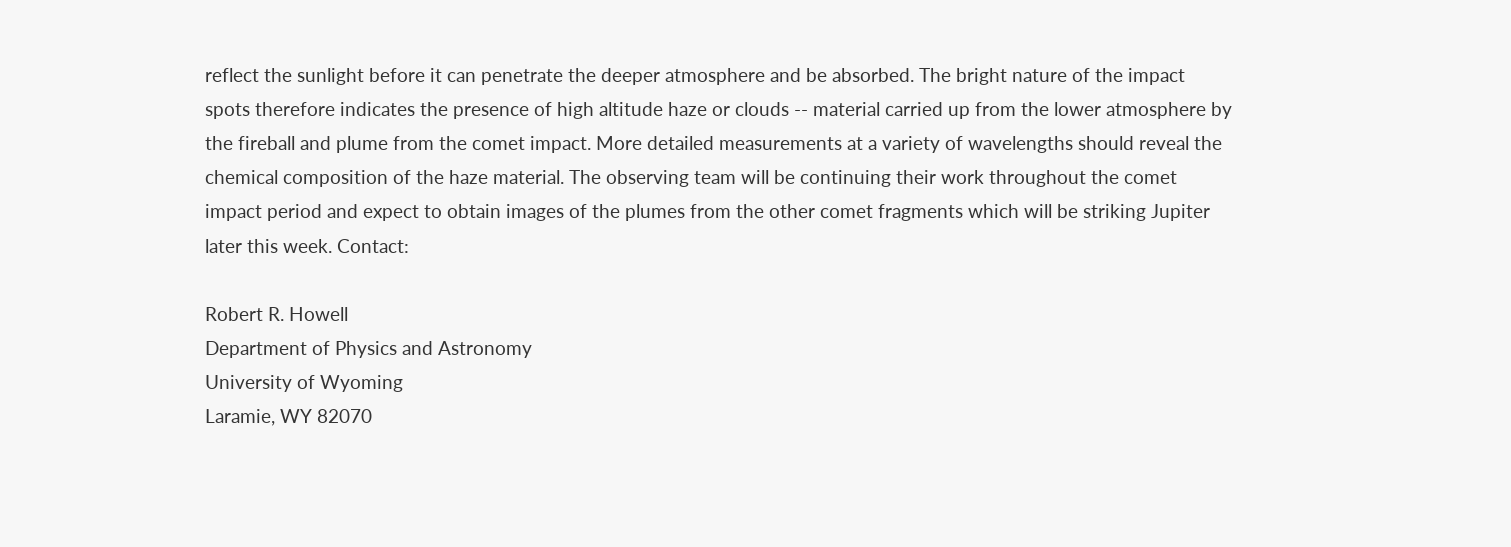reflect the sunlight before it can penetrate the deeper atmosphere and be absorbed. The bright nature of the impact spots therefore indicates the presence of high altitude haze or clouds -- material carried up from the lower atmosphere by the fireball and plume from the comet impact. More detailed measurements at a variety of wavelengths should reveal the chemical composition of the haze material. The observing team will be continuing their work throughout the comet impact period and expect to obtain images of the plumes from the other comet fragments which will be striking Jupiter later this week. Contact:

Robert R. Howell
Department of Physics and Astronomy
University of Wyoming
Laramie, WY 82070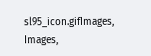sl95_icon.gifImages, Images,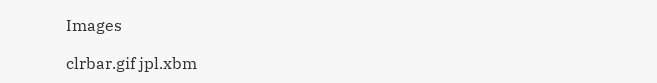Images

clrbar.gif jpl.xbm